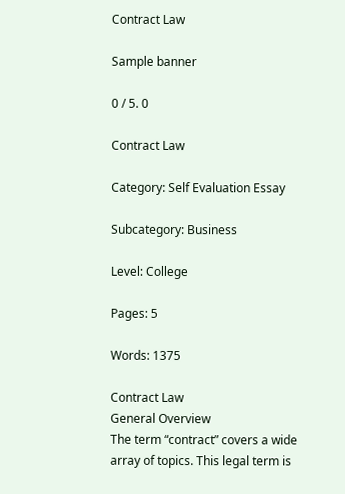Contract Law

Sample banner

0 / 5. 0

Contract Law

Category: Self Evaluation Essay

Subcategory: Business

Level: College

Pages: 5

Words: 1375

Contract Law
General Overview
The term “contract” covers a wide array of topics. This legal term is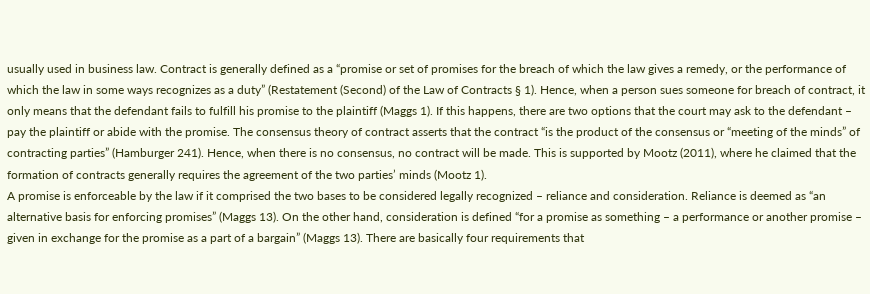usually used in business law. Contract is generally defined as a “promise or set of promises for the breach of which the law gives a remedy, or the performance of which the law in some ways recognizes as a duty” (Restatement (Second) of the Law of Contracts § 1). Hence, when a person sues someone for breach of contract, it only means that the defendant fails to fulfill his promise to the plaintiff (Maggs 1). If this happens, there are two options that the court may ask to the defendant – pay the plaintiff or abide with the promise. The consensus theory of contract asserts that the contract “is the product of the consensus or “meeting of the minds” of contracting parties” (Hamburger 241). Hence, when there is no consensus, no contract will be made. This is supported by Mootz (2011), where he claimed that the formation of contracts generally requires the agreement of the two parties’ minds (Mootz 1).
A promise is enforceable by the law if it comprised the two bases to be considered legally recognized – reliance and consideration. Reliance is deemed as “an alternative basis for enforcing promises” (Maggs 13). On the other hand, consideration is defined “for a promise as something – a performance or another promise – given in exchange for the promise as a part of a bargain” (Maggs 13). There are basically four requirements that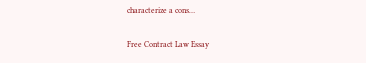characterize a cons…

Free Contract Law Essay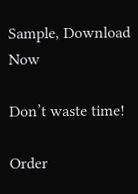Sample, Download Now

Don’t waste time!

Order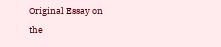Original Essay on the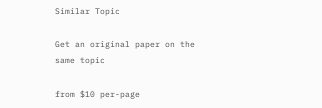Similar Topic

Get an original paper on the same topic

from $10 per-page